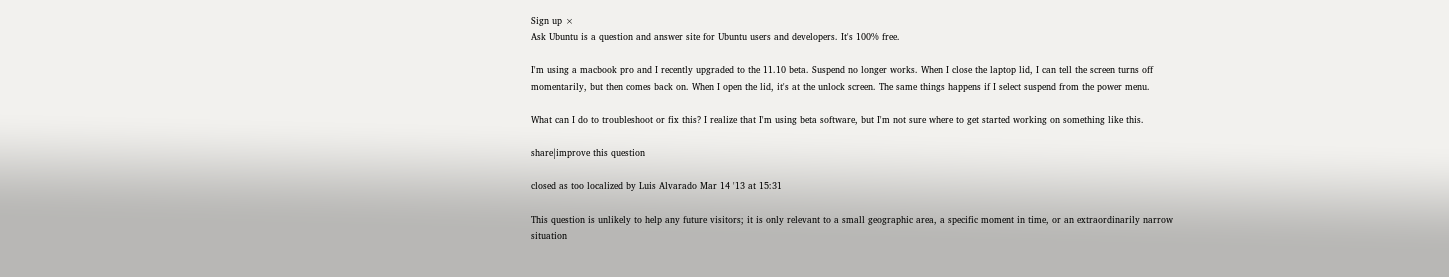Sign up ×
Ask Ubuntu is a question and answer site for Ubuntu users and developers. It's 100% free.

I'm using a macbook pro and I recently upgraded to the 11.10 beta. Suspend no longer works. When I close the laptop lid, I can tell the screen turns off momentarily, but then comes back on. When I open the lid, it's at the unlock screen. The same things happens if I select suspend from the power menu.

What can I do to troubleshoot or fix this? I realize that I'm using beta software, but I'm not sure where to get started working on something like this.

share|improve this question

closed as too localized by Luis Alvarado Mar 14 '13 at 15:31

This question is unlikely to help any future visitors; it is only relevant to a small geographic area, a specific moment in time, or an extraordinarily narrow situation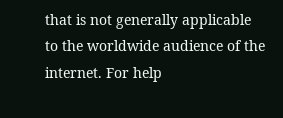that is not generally applicable to the worldwide audience of the internet. For help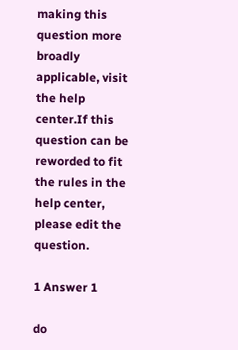making this question more broadly applicable, visit the help center.If this question can be reworded to fit the rules in the help center, please edit the question.

1 Answer 1

do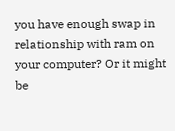you have enough swap in relationship with ram on your computer? Or it might be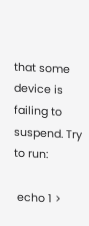that some device is failing to suspend. Try to run:

 echo 1 >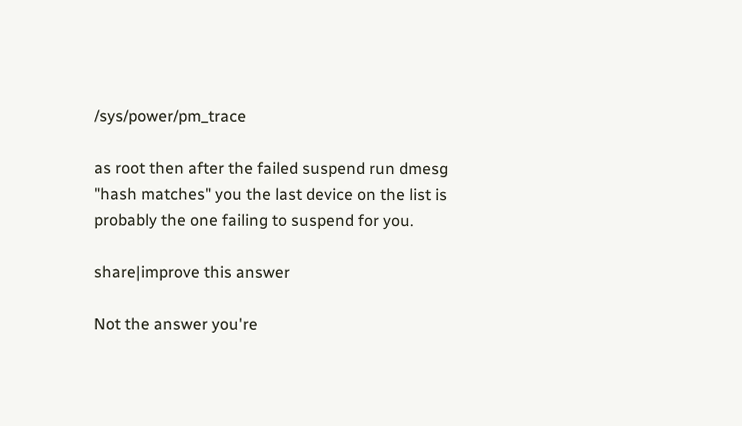/sys/power/pm_trace

as root then after the failed suspend run dmesg "hash matches" you the last device on the list is probably the one failing to suspend for you.

share|improve this answer

Not the answer you're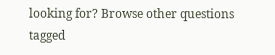looking for? Browse other questions tagged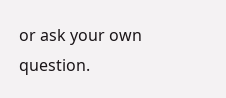or ask your own question.